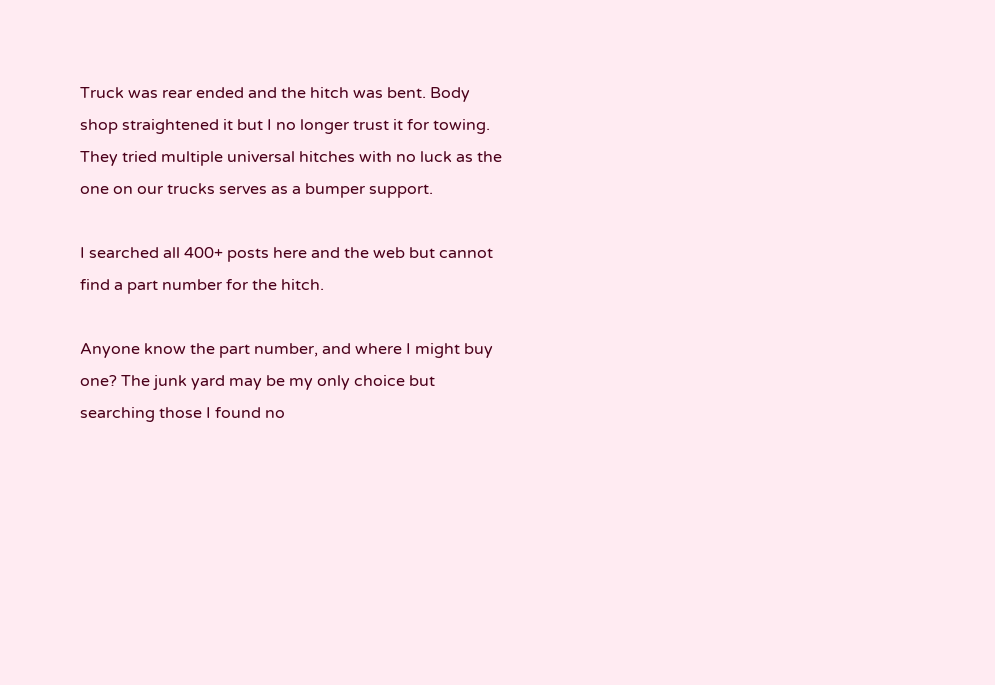Truck was rear ended and the hitch was bent. Body shop straightened it but I no longer trust it for towing. They tried multiple universal hitches with no luck as the one on our trucks serves as a bumper support.

I searched all 400+ posts here and the web but cannot find a part number for the hitch.

Anyone know the part number, and where I might buy one? The junk yard may be my only choice but searching those I found no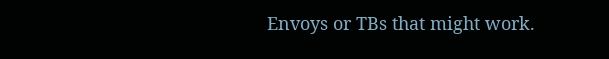Envoys or TBs that might work.